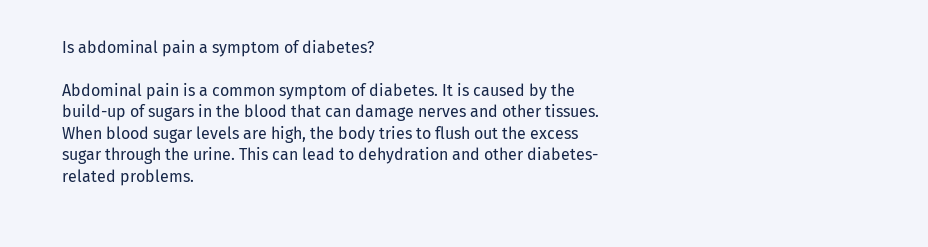Is abdominal pain a symptom of diabetes?

Abdominal pain is a common symptom of diabetes. It is caused by the build-up of sugars in the blood that can damage nerves and other tissues. When blood sugar levels are high, the body tries to flush out the excess sugar through the urine. This can lead to dehydration and other diabetes-related problems.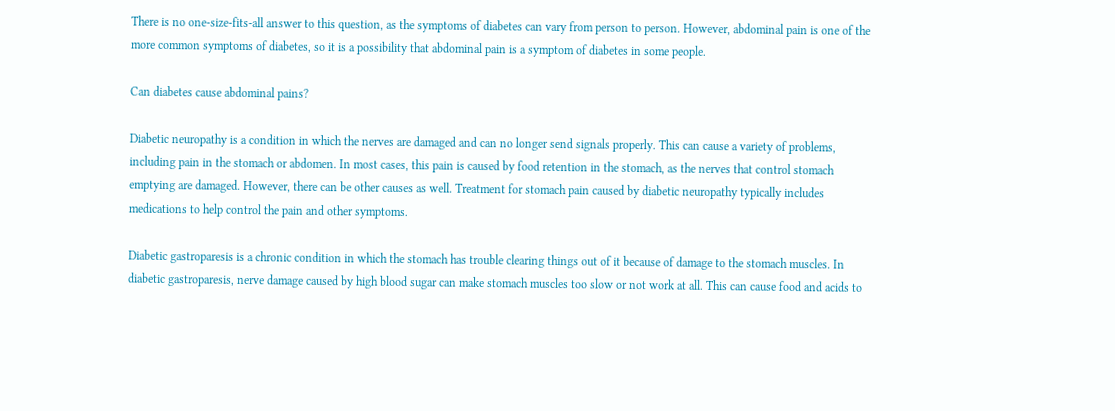There is no one-size-fits-all answer to this question, as the symptoms of diabetes can vary from person to person. However, abdominal pain is one of the more common symptoms of diabetes, so it is a possibility that abdominal pain is a symptom of diabetes in some people.

Can diabetes cause abdominal pains?

Diabetic neuropathy is a condition in which the nerves are damaged and can no longer send signals properly. This can cause a variety of problems, including pain in the stomach or abdomen. In most cases, this pain is caused by food retention in the stomach, as the nerves that control stomach emptying are damaged. However, there can be other causes as well. Treatment for stomach pain caused by diabetic neuropathy typically includes medications to help control the pain and other symptoms.

Diabetic gastroparesis is a chronic condition in which the stomach has trouble clearing things out of it because of damage to the stomach muscles. In diabetic gastroparesis, nerve damage caused by high blood sugar can make stomach muscles too slow or not work at all. This can cause food and acids to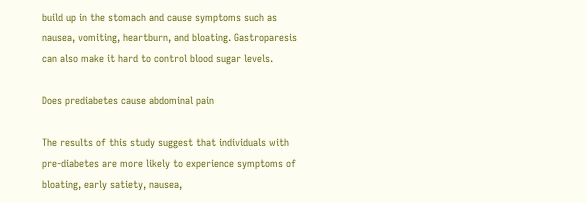build up in the stomach and cause symptoms such as nausea, vomiting, heartburn, and bloating. Gastroparesis can also make it hard to control blood sugar levels.

Does prediabetes cause abdominal pain

The results of this study suggest that individuals with pre-diabetes are more likely to experience symptoms of bloating, early satiety, nausea,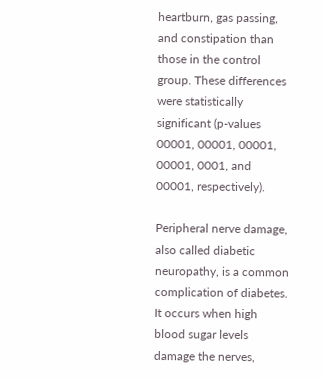heartburn, gas passing, and constipation than those in the control group. These differences were statistically significant (p-values 00001, 00001, 00001, 00001, 0001, and 00001, respectively).

Peripheral nerve damage, also called diabetic neuropathy, is a common complication of diabetes. It occurs when high blood sugar levels damage the nerves,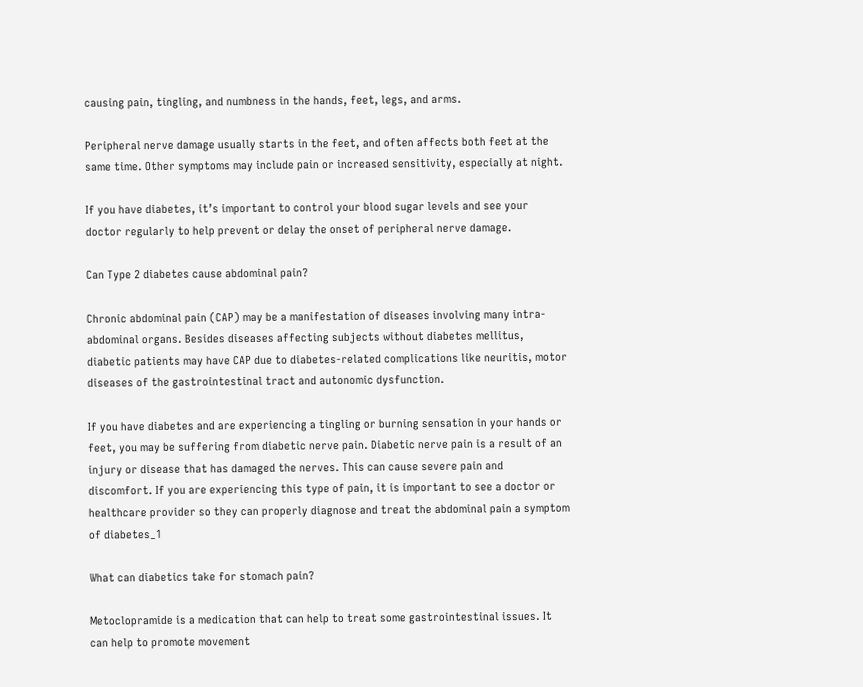causing pain, tingling, and numbness in the hands, feet, legs, and arms.

Peripheral nerve damage usually starts in the feet, and often affects both feet at the same time. Other symptoms may include pain or increased sensitivity, especially at night.

If you have diabetes, it’s important to control your blood sugar levels and see your doctor regularly to help prevent or delay the onset of peripheral nerve damage.

Can Type 2 diabetes cause abdominal pain?

Chronic abdominal pain (CAP) may be a manifestation of diseases involving many intra-abdominal organs. Besides diseases affecting subjects without diabetes mellitus, diabetic patients may have CAP due to diabetes-related complications like neuritis, motor diseases of the gastrointestinal tract and autonomic dysfunction.

If you have diabetes and are experiencing a tingling or burning sensation in your hands or feet, you may be suffering from diabetic nerve pain. Diabetic nerve pain is a result of an injury or disease that has damaged the nerves. This can cause severe pain and discomfort. If you are experiencing this type of pain, it is important to see a doctor or healthcare provider so they can properly diagnose and treat the abdominal pain a symptom of diabetes_1

What can diabetics take for stomach pain?

Metoclopramide is a medication that can help to treat some gastrointestinal issues. It can help to promote movement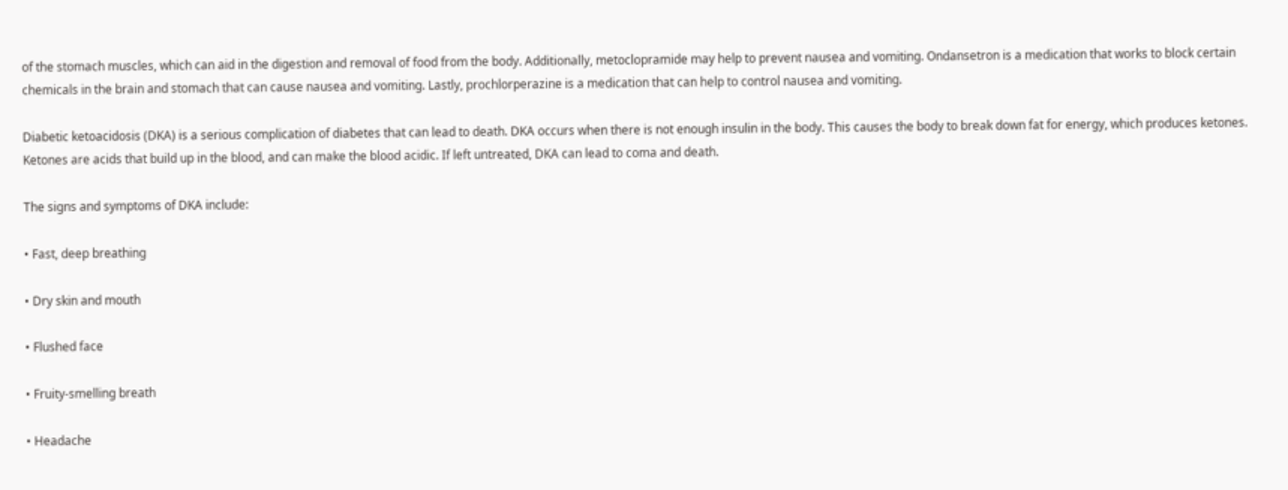of the stomach muscles, which can aid in the digestion and removal of food from the body. Additionally, metoclopramide may help to prevent nausea and vomiting. Ondansetron is a medication that works to block certain chemicals in the brain and stomach that can cause nausea and vomiting. Lastly, prochlorperazine is a medication that can help to control nausea and vomiting.

Diabetic ketoacidosis (DKA) is a serious complication of diabetes that can lead to death. DKA occurs when there is not enough insulin in the body. This causes the body to break down fat for energy, which produces ketones. Ketones are acids that build up in the blood, and can make the blood acidic. If left untreated, DKA can lead to coma and death.

The signs and symptoms of DKA include:

• Fast, deep breathing

• Dry skin and mouth

• Flushed face

• Fruity-smelling breath

• Headache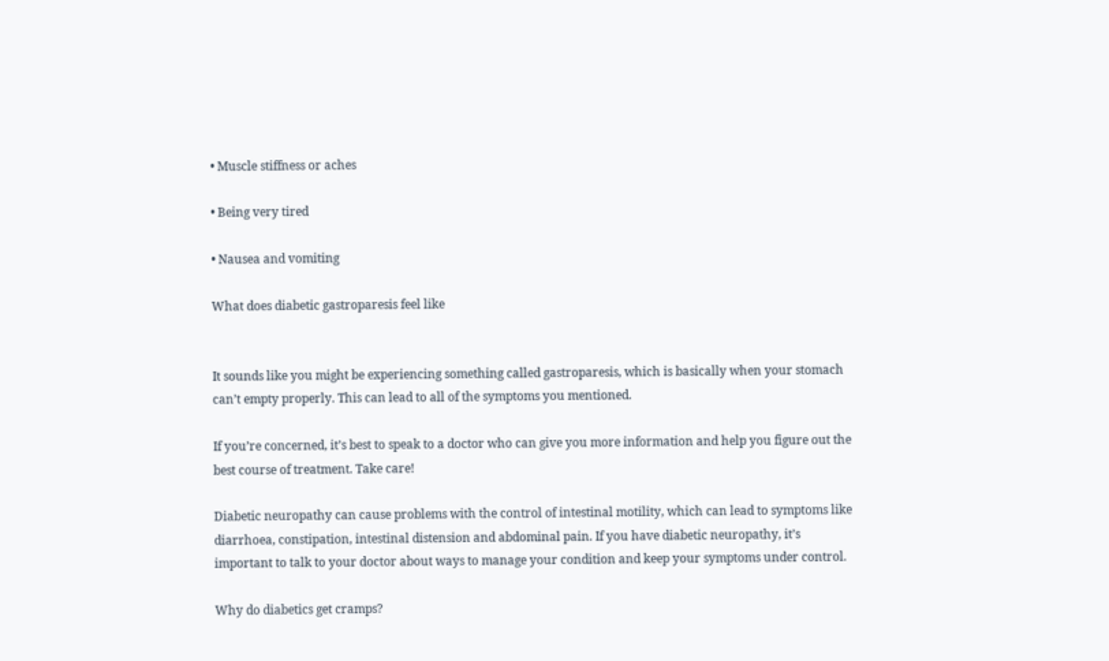• Muscle stiffness or aches

• Being very tired

• Nausea and vomiting

What does diabetic gastroparesis feel like


It sounds like you might be experiencing something called gastroparesis, which is basically when your stomach can’t empty properly. This can lead to all of the symptoms you mentioned.

If you’re concerned, it’s best to speak to a doctor who can give you more information and help you figure out the best course of treatment. Take care!

Diabetic neuropathy can cause problems with the control of intestinal motility, which can lead to symptoms like diarrhoea, constipation, intestinal distension and abdominal pain. If you have diabetic neuropathy, it’s important to talk to your doctor about ways to manage your condition and keep your symptoms under control.

Why do diabetics get cramps?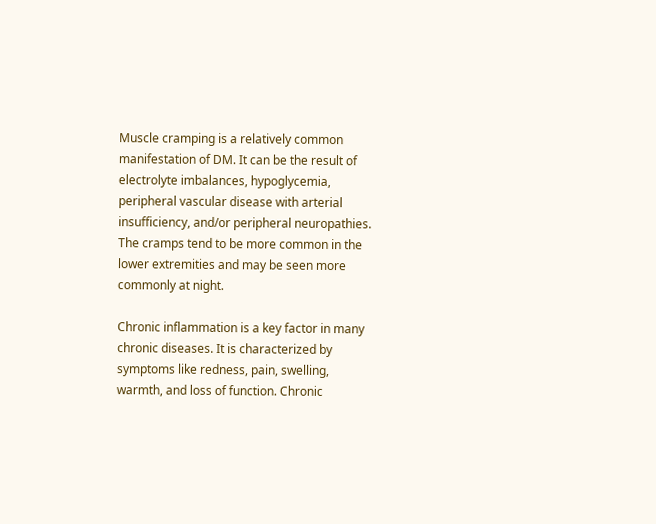Muscle cramping is a relatively common manifestation of DM. It can be the result of electrolyte imbalances, hypoglycemia, peripheral vascular disease with arterial insufficiency, and/or peripheral neuropathies. The cramps tend to be more common in the lower extremities and may be seen more commonly at night.

Chronic inflammation is a key factor in many chronic diseases. It is characterized by symptoms like redness, pain, swelling, warmth, and loss of function. Chronic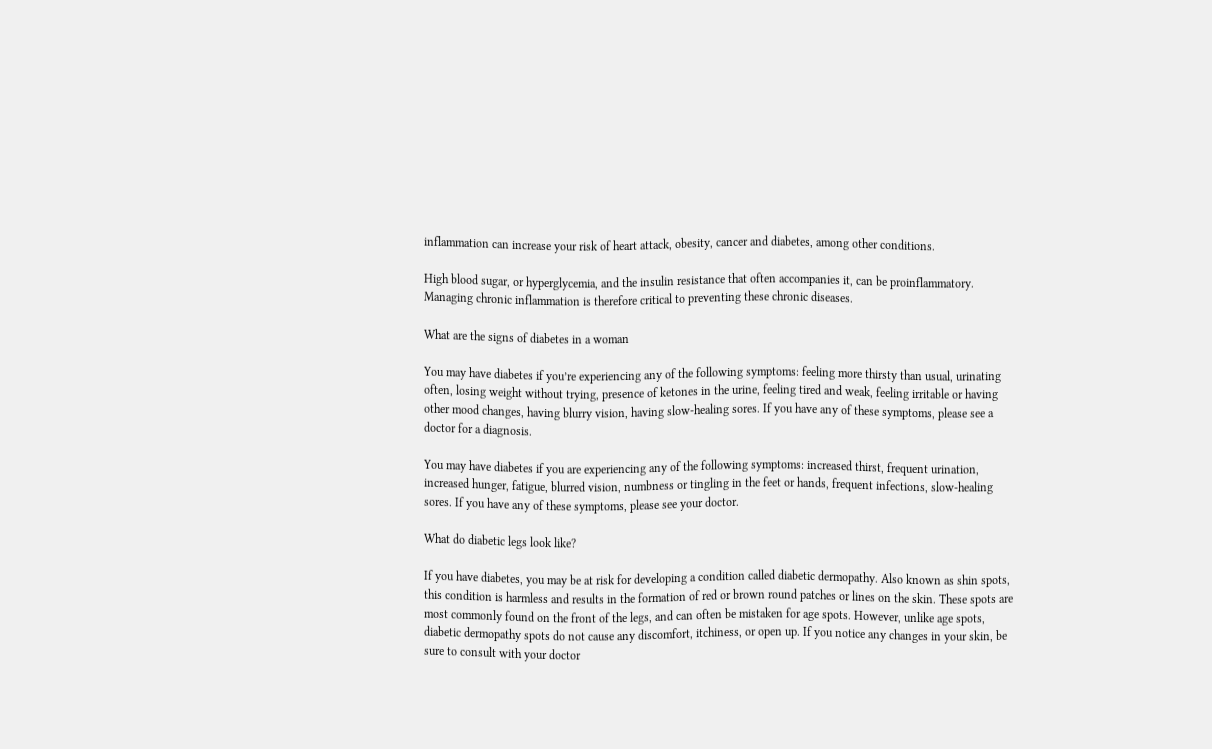inflammation can increase your risk of heart attack, obesity, cancer and diabetes, among other conditions.

High blood sugar, or hyperglycemia, and the insulin resistance that often accompanies it, can be proinflammatory. Managing chronic inflammation is therefore critical to preventing these chronic diseases.

What are the signs of diabetes in a woman

You may have diabetes if you’re experiencing any of the following symptoms: feeling more thirsty than usual, urinating often, losing weight without trying, presence of ketones in the urine, feeling tired and weak, feeling irritable or having other mood changes, having blurry vision, having slow-healing sores. If you have any of these symptoms, please see a doctor for a diagnosis.

You may have diabetes if you are experiencing any of the following symptoms: increased thirst, frequent urination, increased hunger, fatigue, blurred vision, numbness or tingling in the feet or hands, frequent infections, slow-healing sores. If you have any of these symptoms, please see your doctor.

What do diabetic legs look like?

If you have diabetes, you may be at risk for developing a condition called diabetic dermopathy. Also known as shin spots, this condition is harmless and results in the formation of red or brown round patches or lines on the skin. These spots are most commonly found on the front of the legs, and can often be mistaken for age spots. However, unlike age spots, diabetic dermopathy spots do not cause any discomfort, itchiness, or open up. If you notice any changes in your skin, be sure to consult with your doctor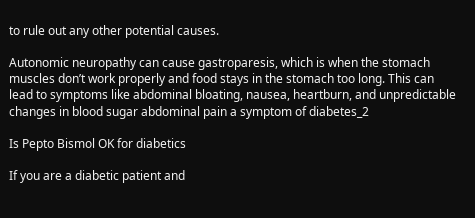to rule out any other potential causes.

Autonomic neuropathy can cause gastroparesis, which is when the stomach muscles don’t work properly and food stays in the stomach too long. This can lead to symptoms like abdominal bloating, nausea, heartburn, and unpredictable changes in blood sugar abdominal pain a symptom of diabetes_2

Is Pepto Bismol OK for diabetics

If you are a diabetic patient and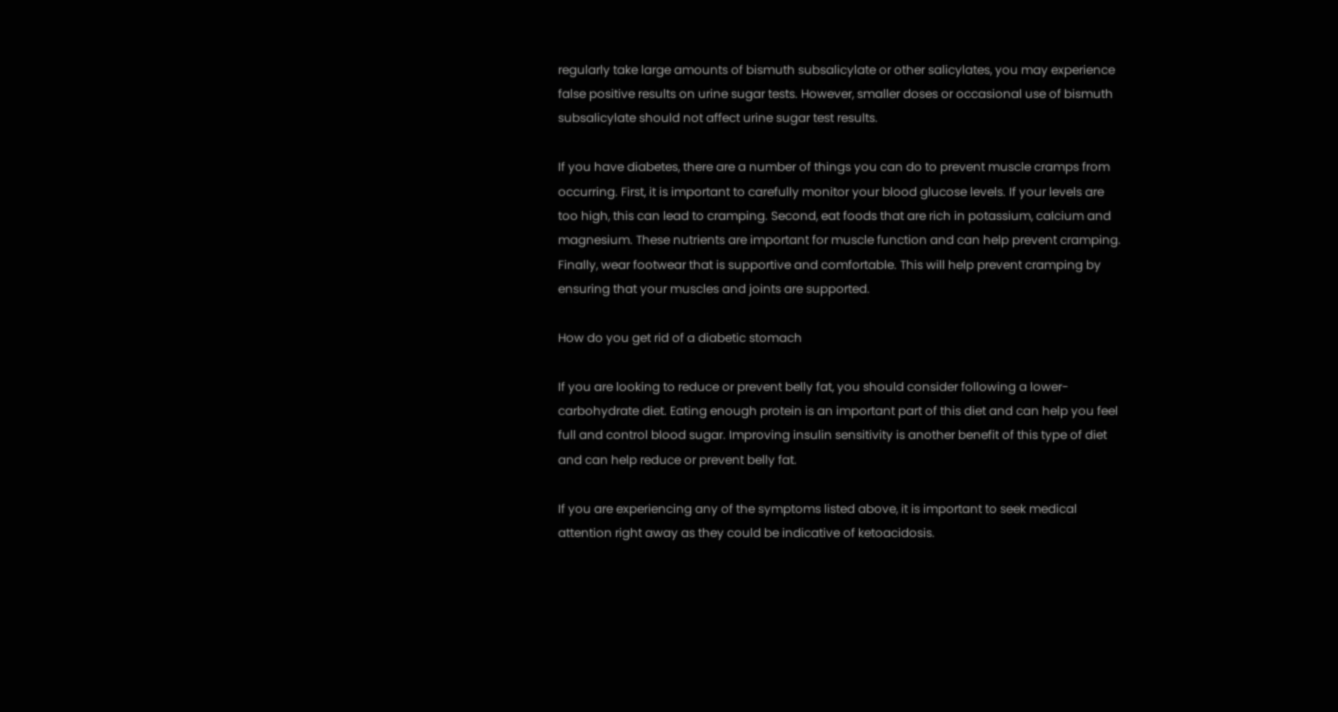regularly take large amounts of bismuth subsalicylate or other salicylates, you may experience false positive results on urine sugar tests. However, smaller doses or occasional use of bismuth subsalicylate should not affect urine sugar test results.

If you have diabetes, there are a number of things you can do to prevent muscle cramps from occurring. First, it is important to carefully monitor your blood glucose levels. If your levels are too high, this can lead to cramping. Second, eat foods that are rich in potassium, calcium and magnesium. These nutrients are important for muscle function and can help prevent cramping. Finally, wear footwear that is supportive and comfortable. This will help prevent cramping by ensuring that your muscles and joints are supported.

How do you get rid of a diabetic stomach

If you are looking to reduce or prevent belly fat, you should consider following a lower-carbohydrate diet. Eating enough protein is an important part of this diet and can help you feel full and control blood sugar. Improving insulin sensitivity is another benefit of this type of diet and can help reduce or prevent belly fat.

If you are experiencing any of the symptoms listed above, it is important to seek medical attention right away as they could be indicative of ketoacidosis.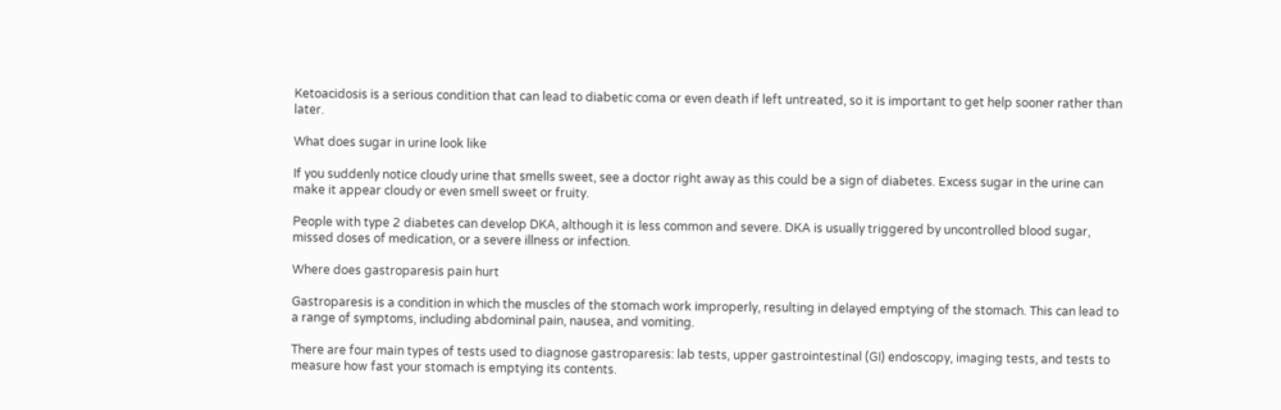Ketoacidosis is a serious condition that can lead to diabetic coma or even death if left untreated, so it is important to get help sooner rather than later.

What does sugar in urine look like

If you suddenly notice cloudy urine that smells sweet, see a doctor right away as this could be a sign of diabetes. Excess sugar in the urine can make it appear cloudy or even smell sweet or fruity.

People with type 2 diabetes can develop DKA, although it is less common and severe. DKA is usually triggered by uncontrolled blood sugar, missed doses of medication, or a severe illness or infection.

Where does gastroparesis pain hurt

Gastroparesis is a condition in which the muscles of the stomach work improperly, resulting in delayed emptying of the stomach. This can lead to a range of symptoms, including abdominal pain, nausea, and vomiting.

There are four main types of tests used to diagnose gastroparesis: lab tests, upper gastrointestinal (GI) endoscopy, imaging tests, and tests to measure how fast your stomach is emptying its contents.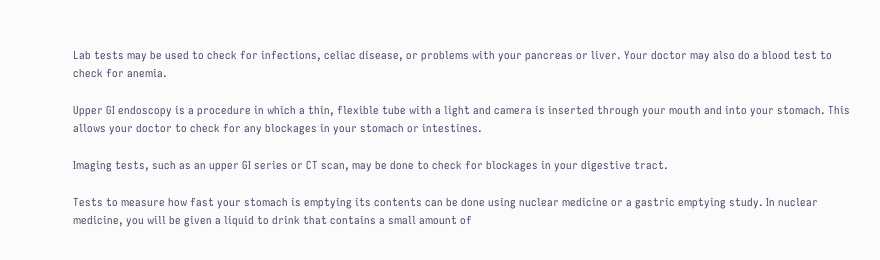Lab tests may be used to check for infections, celiac disease, or problems with your pancreas or liver. Your doctor may also do a blood test to check for anemia.

Upper GI endoscopy is a procedure in which a thin, flexible tube with a light and camera is inserted through your mouth and into your stomach. This allows your doctor to check for any blockages in your stomach or intestines.

Imaging tests, such as an upper GI series or CT scan, may be done to check for blockages in your digestive tract.

Tests to measure how fast your stomach is emptying its contents can be done using nuclear medicine or a gastric emptying study. In nuclear medicine, you will be given a liquid to drink that contains a small amount of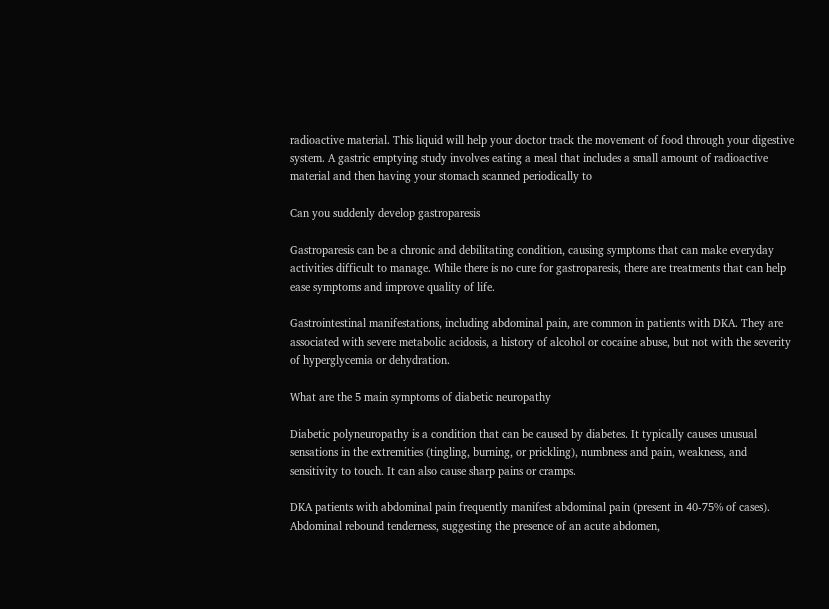radioactive material. This liquid will help your doctor track the movement of food through your digestive system. A gastric emptying study involves eating a meal that includes a small amount of radioactive material and then having your stomach scanned periodically to

Can you suddenly develop gastroparesis

Gastroparesis can be a chronic and debilitating condition, causing symptoms that can make everyday activities difficult to manage. While there is no cure for gastroparesis, there are treatments that can help ease symptoms and improve quality of life.

Gastrointestinal manifestations, including abdominal pain, are common in patients with DKA. They are associated with severe metabolic acidosis, a history of alcohol or cocaine abuse, but not with the severity of hyperglycemia or dehydration.

What are the 5 main symptoms of diabetic neuropathy

Diabetic polyneuropathy is a condition that can be caused by diabetes. It typically causes unusual sensations in the extremities (tingling, burning, or prickling), numbness and pain, weakness, and sensitivity to touch. It can also cause sharp pains or cramps.

DKA patients with abdominal pain frequently manifest abdominal pain (present in 40-75% of cases). Abdominal rebound tenderness, suggesting the presence of an acute abdomen,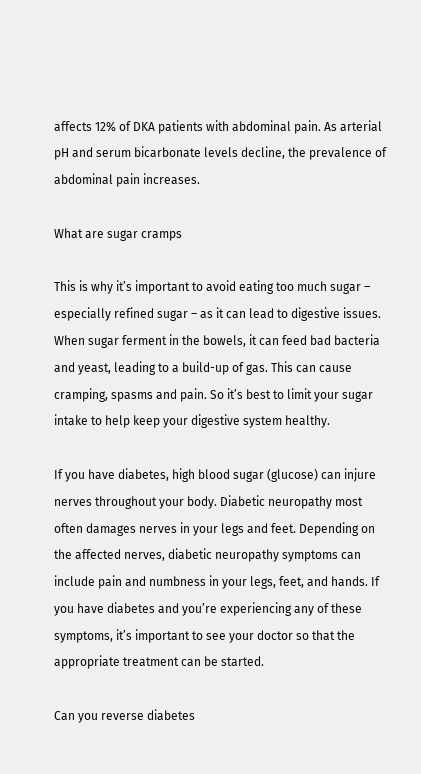affects 12% of DKA patients with abdominal pain. As arterial pH and serum bicarbonate levels decline, the prevalence of abdominal pain increases.

What are sugar cramps

This is why it’s important to avoid eating too much sugar – especially refined sugar – as it can lead to digestive issues. When sugar ferment in the bowels, it can feed bad bacteria and yeast, leading to a build-up of gas. This can cause cramping, spasms and pain. So it’s best to limit your sugar intake to help keep your digestive system healthy.

If you have diabetes, high blood sugar (glucose) can injure nerves throughout your body. Diabetic neuropathy most often damages nerves in your legs and feet. Depending on the affected nerves, diabetic neuropathy symptoms can include pain and numbness in your legs, feet, and hands. If you have diabetes and you’re experiencing any of these symptoms, it’s important to see your doctor so that the appropriate treatment can be started.

Can you reverse diabetes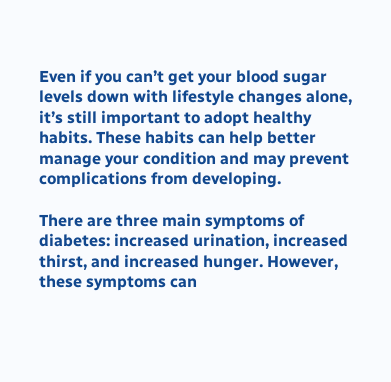Even if you can’t get your blood sugar levels down with lifestyle changes alone, it’s still important to adopt healthy habits. These habits can help better manage your condition and may prevent complications from developing.

There are three main symptoms of diabetes: increased urination, increased thirst, and increased hunger. However, these symptoms can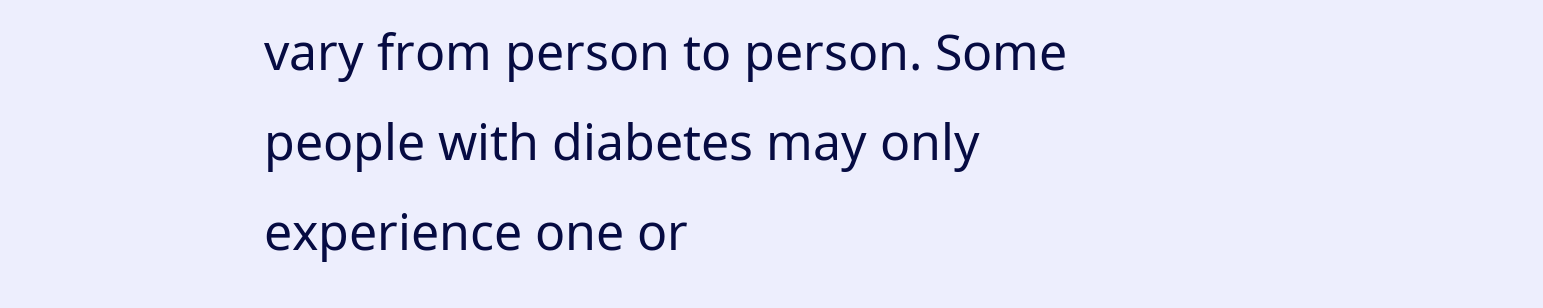vary from person to person. Some people with diabetes may only experience one or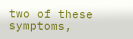two of these symptoms,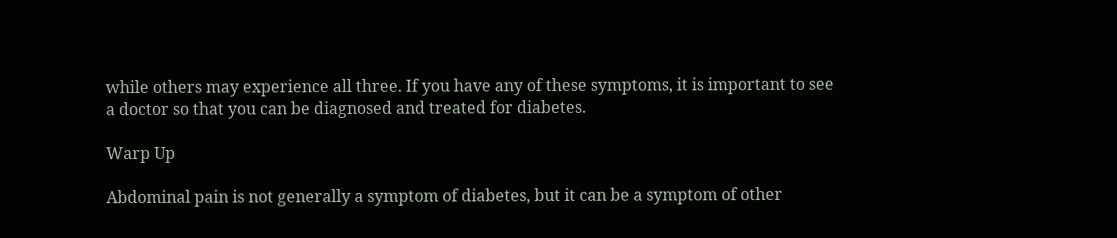while others may experience all three. If you have any of these symptoms, it is important to see a doctor so that you can be diagnosed and treated for diabetes.

Warp Up

Abdominal pain is not generally a symptom of diabetes, but it can be a symptom of other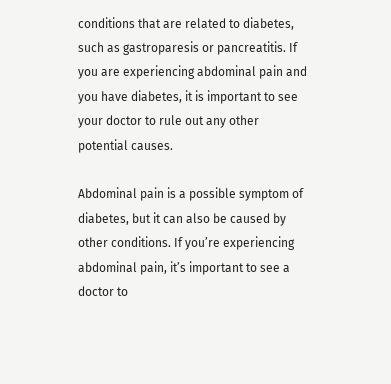conditions that are related to diabetes, such as gastroparesis or pancreatitis. If you are experiencing abdominal pain and you have diabetes, it is important to see your doctor to rule out any other potential causes.

Abdominal pain is a possible symptom of diabetes, but it can also be caused by other conditions. If you’re experiencing abdominal pain, it’s important to see a doctor to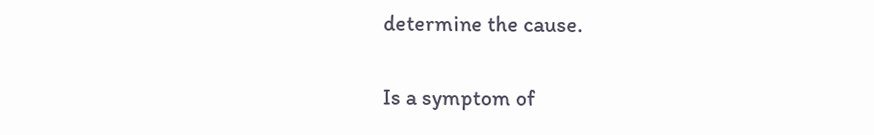determine the cause.

Is a symptom of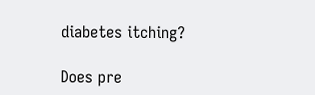diabetes itching?

Does pre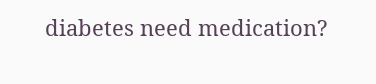diabetes need medication?